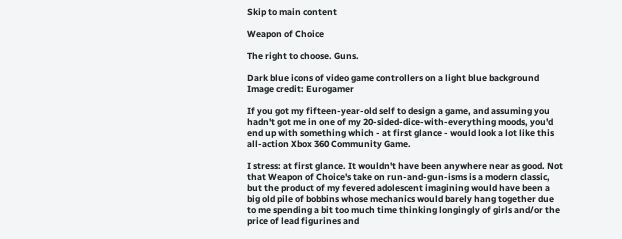Skip to main content

Weapon of Choice

The right to choose. Guns.

Dark blue icons of video game controllers on a light blue background
Image credit: Eurogamer

If you got my fifteen-year-old self to design a game, and assuming you hadn't got me in one of my 20-sided-dice-with-everything moods, you'd end up with something which - at first glance - would look a lot like this all-action Xbox 360 Community Game.

I stress: at first glance. It wouldn't have been anywhere near as good. Not that Weapon of Choice's take on run-and-gun-isms is a modern classic, but the product of my fevered adolescent imagining would have been a big old pile of bobbins whose mechanics would barely hang together due to me spending a bit too much time thinking longingly of girls and/or the price of lead figurines and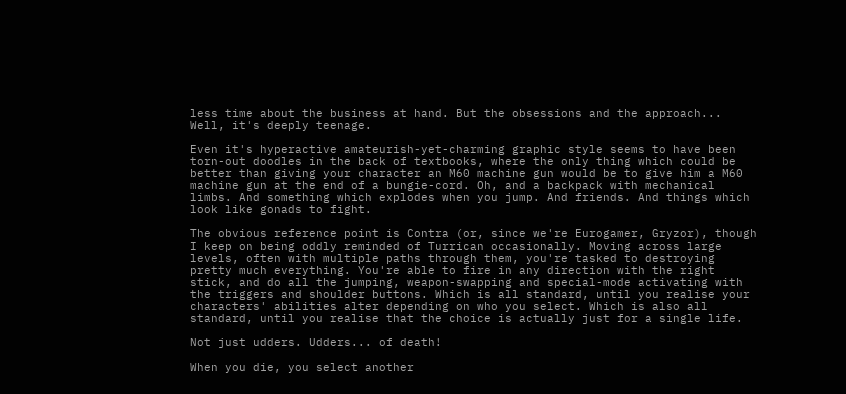less time about the business at hand. But the obsessions and the approach... Well, it's deeply teenage.

Even it's hyperactive amateurish-yet-charming graphic style seems to have been torn-out doodles in the back of textbooks, where the only thing which could be better than giving your character an M60 machine gun would be to give him a M60 machine gun at the end of a bungie-cord. Oh, and a backpack with mechanical limbs. And something which explodes when you jump. And friends. And things which look like gonads to fight.

The obvious reference point is Contra (or, since we're Eurogamer, Gryzor), though I keep on being oddly reminded of Turrican occasionally. Moving across large levels, often with multiple paths through them, you're tasked to destroying pretty much everything. You're able to fire in any direction with the right stick, and do all the jumping, weapon-swapping and special-mode activating with the triggers and shoulder buttons. Which is all standard, until you realise your characters' abilities alter depending on who you select. Which is also all standard, until you realise that the choice is actually just for a single life.

Not just udders. Udders... of death!

When you die, you select another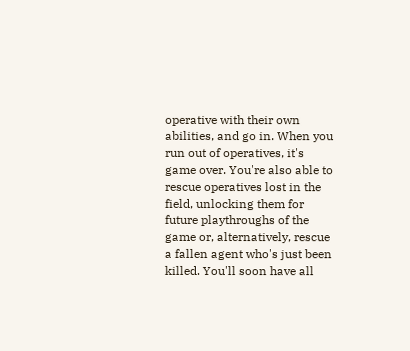operative with their own abilities, and go in. When you run out of operatives, it's game over. You're also able to rescue operatives lost in the field, unlocking them for future playthroughs of the game or, alternatively, rescue a fallen agent who's just been killed. You'll soon have all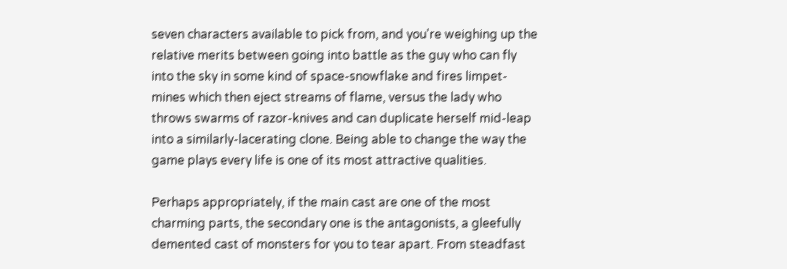seven characters available to pick from, and you're weighing up the relative merits between going into battle as the guy who can fly into the sky in some kind of space-snowflake and fires limpet-mines which then eject streams of flame, versus the lady who throws swarms of razor-knives and can duplicate herself mid-leap into a similarly-lacerating clone. Being able to change the way the game plays every life is one of its most attractive qualities.

Perhaps appropriately, if the main cast are one of the most charming parts, the secondary one is the antagonists, a gleefully demented cast of monsters for you to tear apart. From steadfast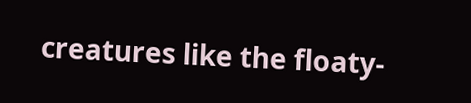creatures like the floaty-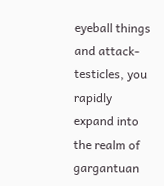eyeball things and attack-testicles, you rapidly expand into the realm of gargantuan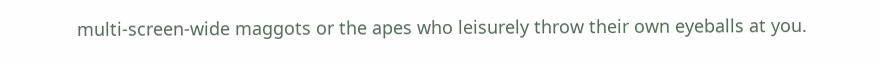multi-screen-wide maggots or the apes who leisurely throw their own eyeballs at you.